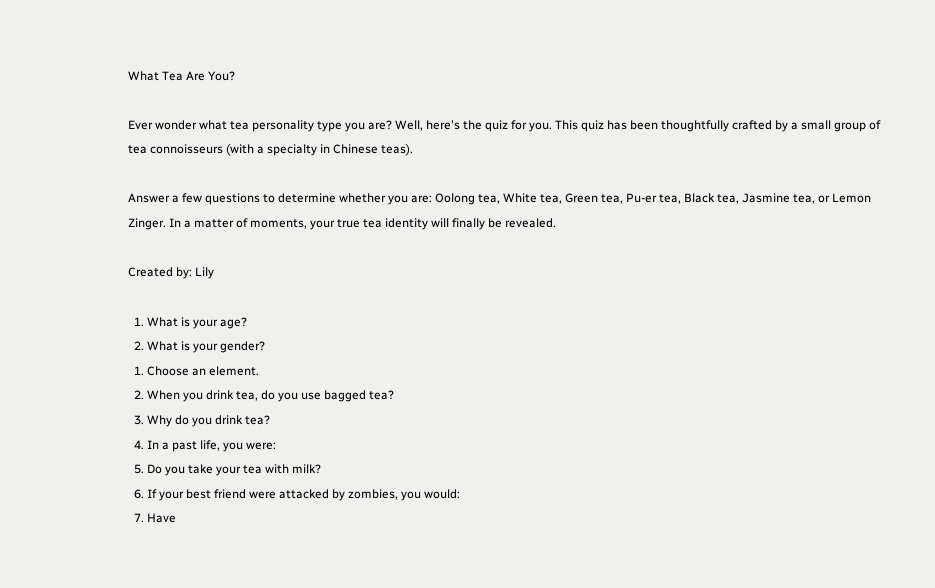What Tea Are You?

Ever wonder what tea personality type you are? Well, here's the quiz for you. This quiz has been thoughtfully crafted by a small group of tea connoisseurs (with a specialty in Chinese teas).

Answer a few questions to determine whether you are: Oolong tea, White tea, Green tea, Pu-er tea, Black tea, Jasmine tea, or Lemon Zinger. In a matter of moments, your true tea identity will finally be revealed.

Created by: Lily

  1. What is your age?
  2. What is your gender?
  1. Choose an element.
  2. When you drink tea, do you use bagged tea?
  3. Why do you drink tea?
  4. In a past life, you were:
  5. Do you take your tea with milk?
  6. If your best friend were attacked by zombies, you would:
  7. Have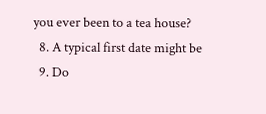you ever been to a tea house?
  8. A typical first date might be
  9. Do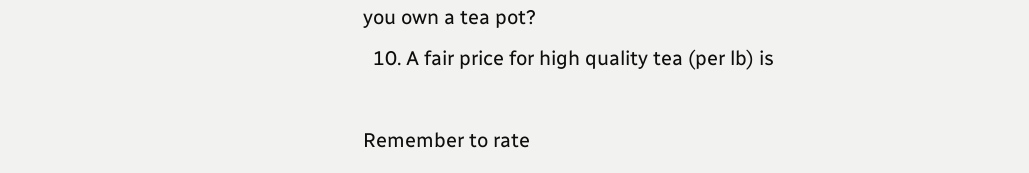you own a tea pot?
  10. A fair price for high quality tea (per lb) is

Remember to rate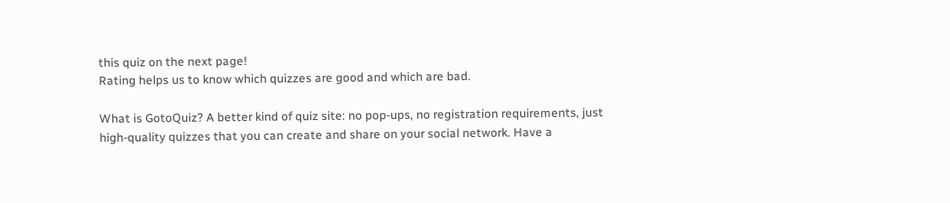this quiz on the next page!
Rating helps us to know which quizzes are good and which are bad.

What is GotoQuiz? A better kind of quiz site: no pop-ups, no registration requirements, just high-quality quizzes that you can create and share on your social network. Have a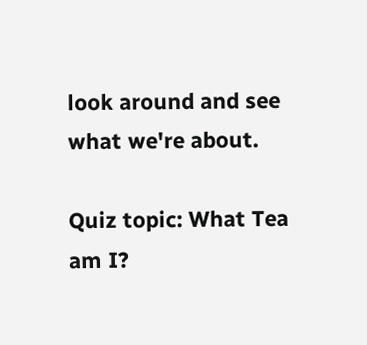look around and see what we're about.

Quiz topic: What Tea am I?